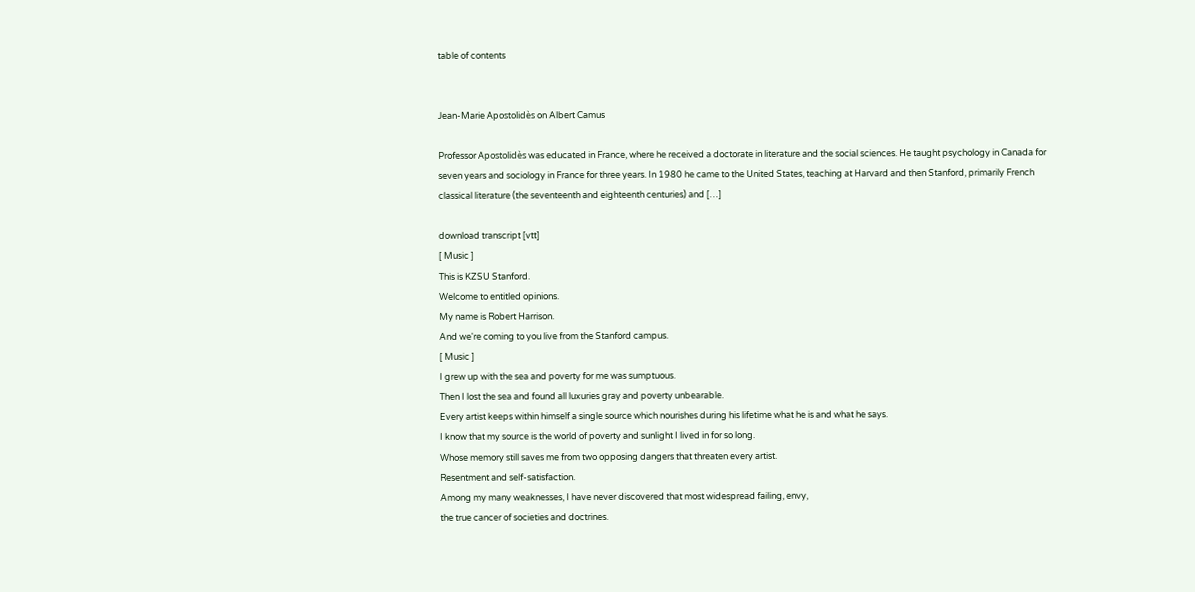table of contents


Jean-Marie Apostolidès on Albert Camus

Professor Apostolidès was educated in France, where he received a doctorate in literature and the social sciences. He taught psychology in Canada for seven years and sociology in France for three years. In 1980 he came to the United States, teaching at Harvard and then Stanford, primarily French classical literature (the seventeenth and eighteenth centuries) and […]

download transcript [vtt]
[ Music ]
This is KZSU Stanford.
Welcome to entitled opinions.
My name is Robert Harrison.
And we're coming to you live from the Stanford campus.
[ Music ]
I grew up with the sea and poverty for me was sumptuous.
Then I lost the sea and found all luxuries gray and poverty unbearable.
Every artist keeps within himself a single source which nourishes during his lifetime what he is and what he says.
I know that my source is the world of poverty and sunlight I lived in for so long.
Whose memory still saves me from two opposing dangers that threaten every artist.
Resentment and self-satisfaction.
Among my many weaknesses, I have never discovered that most widespread failing, envy,
the true cancer of societies and doctrines.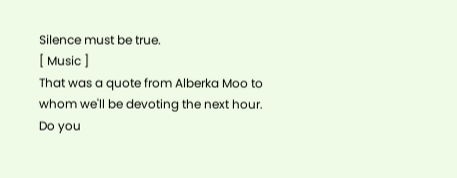Silence must be true.
[ Music ]
That was a quote from Alberka Moo to whom we'll be devoting the next hour.
Do you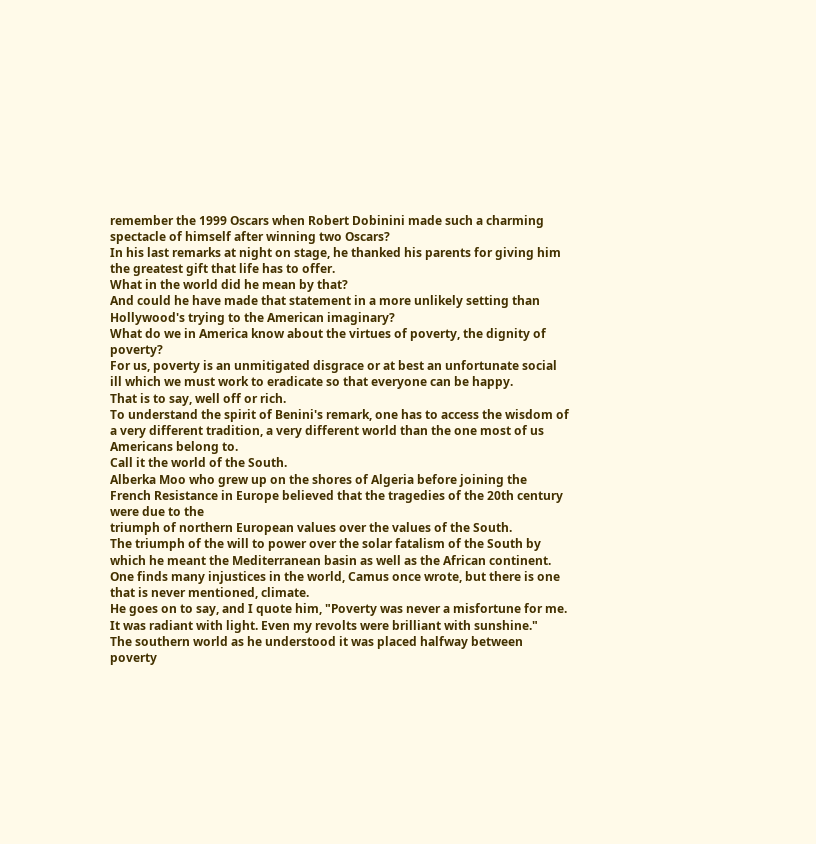remember the 1999 Oscars when Robert Dobinini made such a charming spectacle of himself after winning two Oscars?
In his last remarks at night on stage, he thanked his parents for giving him the greatest gift that life has to offer.
What in the world did he mean by that?
And could he have made that statement in a more unlikely setting than Hollywood's trying to the American imaginary?
What do we in America know about the virtues of poverty, the dignity of poverty?
For us, poverty is an unmitigated disgrace or at best an unfortunate social ill which we must work to eradicate so that everyone can be happy.
That is to say, well off or rich.
To understand the spirit of Benini's remark, one has to access the wisdom of a very different tradition, a very different world than the one most of us Americans belong to.
Call it the world of the South.
Alberka Moo who grew up on the shores of Algeria before joining the French Resistance in Europe believed that the tragedies of the 20th century were due to the
triumph of northern European values over the values of the South.
The triumph of the will to power over the solar fatalism of the South by which he meant the Mediterranean basin as well as the African continent.
One finds many injustices in the world, Camus once wrote, but there is one that is never mentioned, climate.
He goes on to say, and I quote him, "Poverty was never a misfortune for me. It was radiant with light. Even my revolts were brilliant with sunshine."
The southern world as he understood it was placed halfway between poverty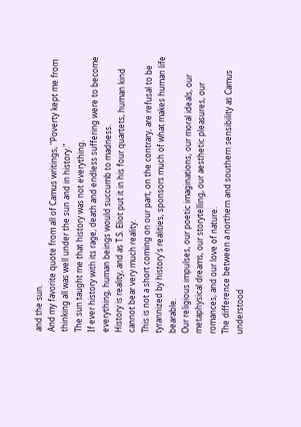and the sun.
And my favorite quote from all of Camus writings, "Poverty kept me from thinking all was well under the sun and in history."
The sun taught me that history was not everything.
If ever history with its rage, death and endless suffering were to become everything, human beings would succumb to madness.
History is reality, and as T.S. Eliot put it in his four quartets, human kind cannot bear very much reality.
This is not a short coming on our part, on the contrary, are refusal to be tyrannized by history's realities, sponsors much of what makes human life bearable.
Our religious impulses, our poetic imaginations, our moral ideals, our metaphysical dreams, our storytelling, our aesthetic pleasures, our romances, and our love of nature.
The difference between a northern and southern sensibility as Camus understood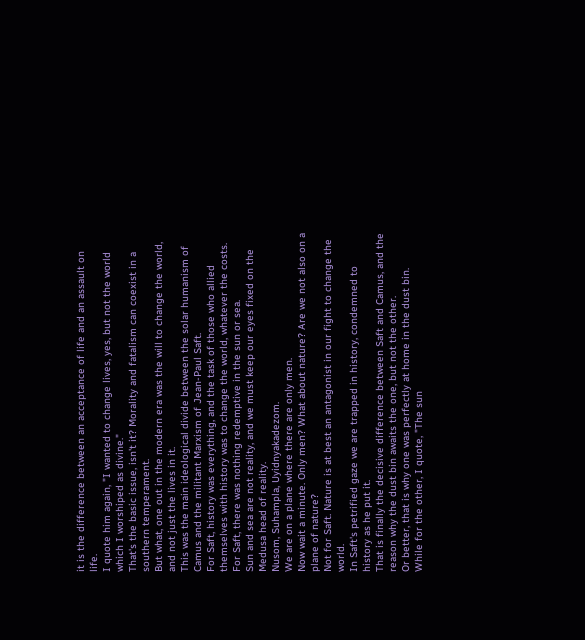it is the difference between an acceptance of life and an assault on life.
I quote him again, "I wanted to change lives, yes, but not the world which I worshiped as divine."
That's the basic issue, isn't it? Morality and fatalism can coexist in a southern temperament.
But what, one out in the modern era was the will to change the world, and not just the lives in it.
This was the main ideological divide between the solar humanism of Camus and the militant Marxism of Jean-Paul Saft.
For Saft, history was everything, and the task of those who allied themselves with history was to change the world, whatever the costs.
For Saft, there was nothing redemptive in the sun or sea.
Sun and sea are not reality, and we must keep our eyes fixed on the Medusa head of reality.
Nusom, Suhampla, Uyidnyakadezom.
We are on a plane where there are only men.
Now wait a minute. Only men? What about nature? Are we not also on a plane of nature?
Not for Saft. Nature is at best an antagonist in our fight to change the world.
In Saft's petrified gaze we are trapped in history, condemned to history as he put it.
That is finally the decisive difference between Saft and Camus, and the reason why the dust bin awaits the one, but not the other.
Or better, that is why one was perfectly at home in the dust bin.
While for the other, I quote, "The sun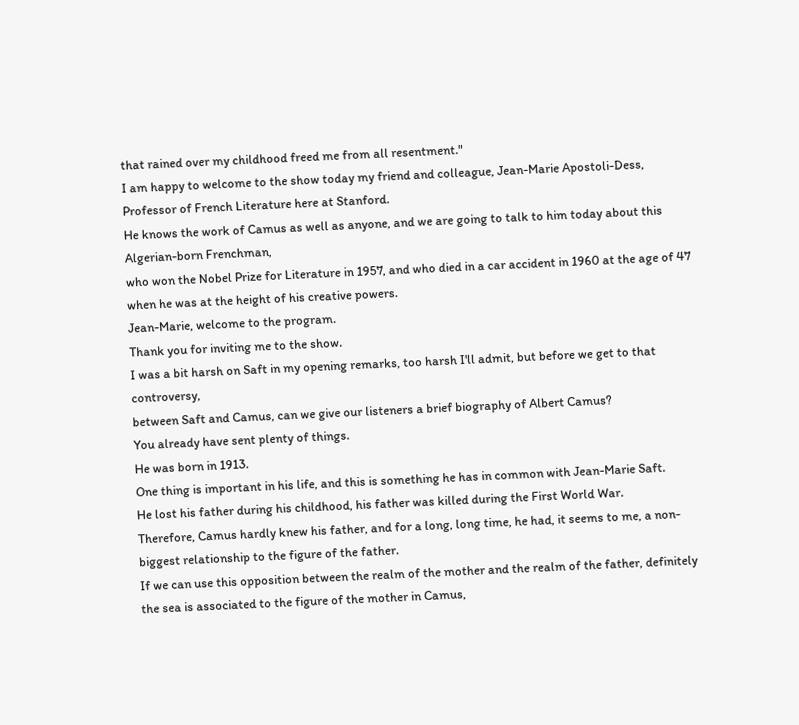that rained over my childhood freed me from all resentment."
I am happy to welcome to the show today my friend and colleague, Jean-Marie Apostoli-Dess, Professor of French Literature here at Stanford.
He knows the work of Camus as well as anyone, and we are going to talk to him today about this Algerian-born Frenchman,
who won the Nobel Prize for Literature in 1957, and who died in a car accident in 1960 at the age of 47 when he was at the height of his creative powers.
Jean-Marie, welcome to the program.
Thank you for inviting me to the show.
I was a bit harsh on Saft in my opening remarks, too harsh I'll admit, but before we get to that controversy,
between Saft and Camus, can we give our listeners a brief biography of Albert Camus?
You already have sent plenty of things.
He was born in 1913.
One thing is important in his life, and this is something he has in common with Jean-Marie Saft.
He lost his father during his childhood, his father was killed during the First World War.
Therefore, Camus hardly knew his father, and for a long, long time, he had, it seems to me, a non-biggest relationship to the figure of the father.
If we can use this opposition between the realm of the mother and the realm of the father, definitely the sea is associated to the figure of the mother in Camus,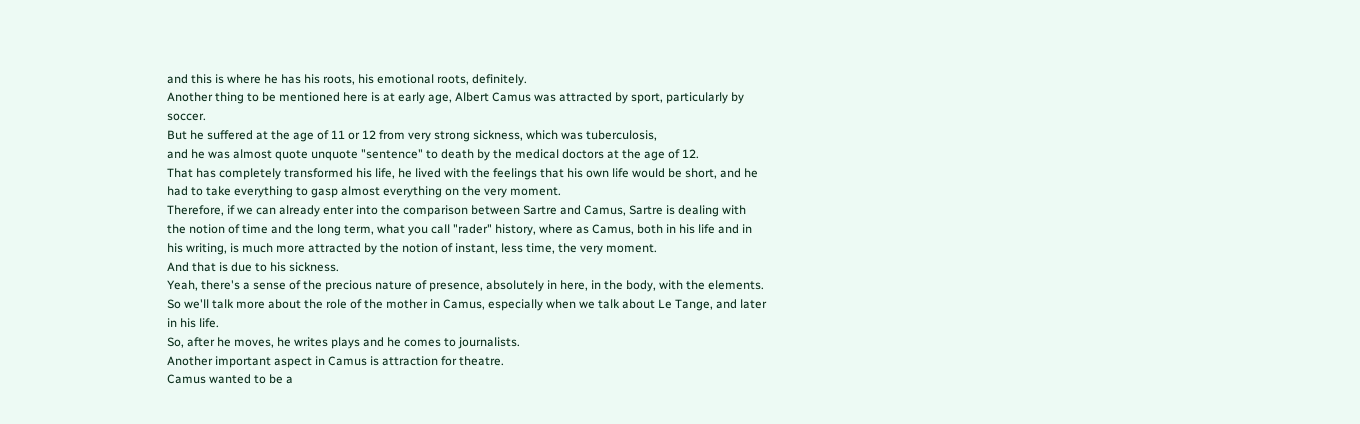and this is where he has his roots, his emotional roots, definitely.
Another thing to be mentioned here is at early age, Albert Camus was attracted by sport, particularly by soccer.
But he suffered at the age of 11 or 12 from very strong sickness, which was tuberculosis,
and he was almost quote unquote "sentence" to death by the medical doctors at the age of 12.
That has completely transformed his life, he lived with the feelings that his own life would be short, and he had to take everything to gasp almost everything on the very moment.
Therefore, if we can already enter into the comparison between Sartre and Camus, Sartre is dealing with the notion of time and the long term, what you call "rader" history, where as Camus, both in his life and in his writing, is much more attracted by the notion of instant, less time, the very moment.
And that is due to his sickness.
Yeah, there's a sense of the precious nature of presence, absolutely in here, in the body, with the elements.
So we'll talk more about the role of the mother in Camus, especially when we talk about Le Tange, and later in his life.
So, after he moves, he writes plays and he comes to journalists.
Another important aspect in Camus is attraction for theatre.
Camus wanted to be a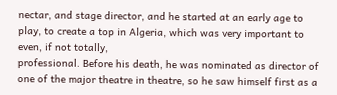nectar, and stage director, and he started at an early age to play, to create a top in Algeria, which was very important to even, if not totally,
professional. Before his death, he was nominated as director of one of the major theatre in theatre, so he saw himself first as a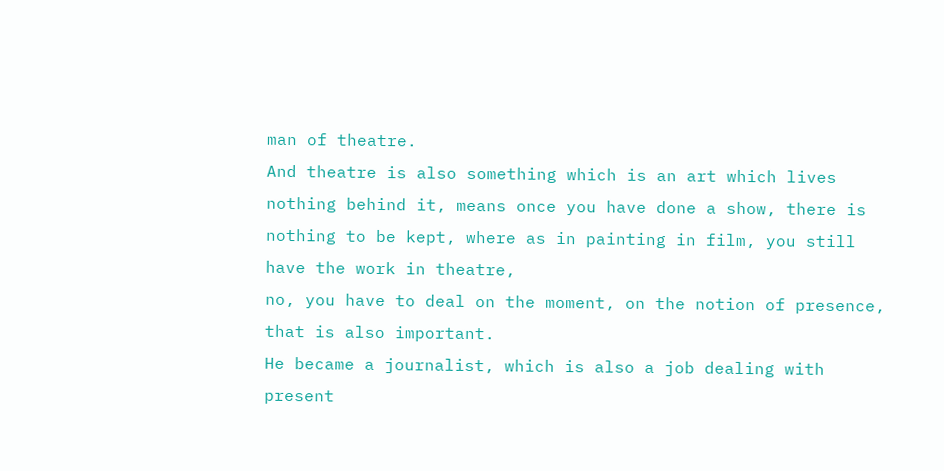man of theatre.
And theatre is also something which is an art which lives nothing behind it, means once you have done a show, there is nothing to be kept, where as in painting in film, you still have the work in theatre,
no, you have to deal on the moment, on the notion of presence, that is also important.
He became a journalist, which is also a job dealing with present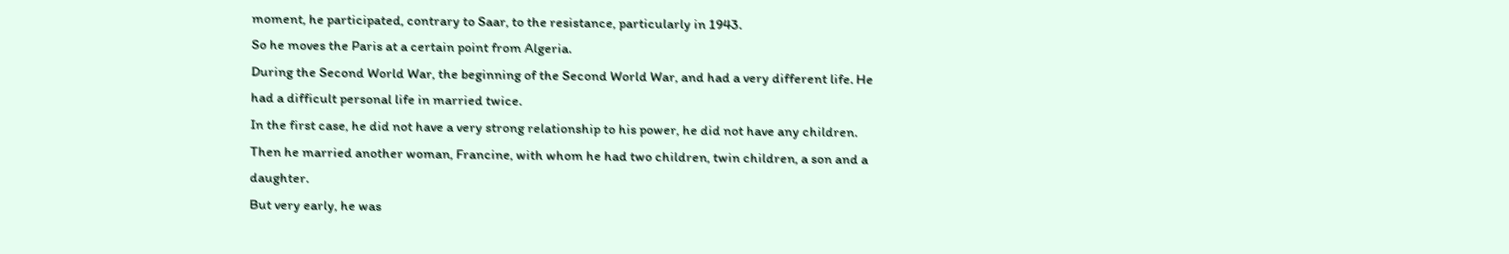moment, he participated, contrary to Saar, to the resistance, particularly in 1943.
So he moves the Paris at a certain point from Algeria.
During the Second World War, the beginning of the Second World War, and had a very different life. He had a difficult personal life in married twice.
In the first case, he did not have a very strong relationship to his power, he did not have any children.
Then he married another woman, Francine, with whom he had two children, twin children, a son and a daughter.
But very early, he was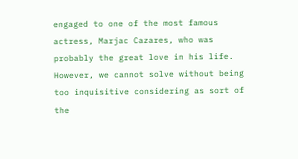engaged to one of the most famous actress, Marjac Cazares, who was probably the great love in his life.
However, we cannot solve without being too inquisitive considering as sort of the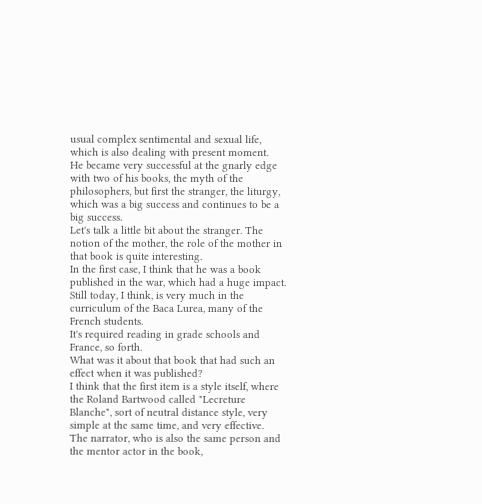usual complex sentimental and sexual life, which is also dealing with present moment.
He became very successful at the gnarly edge with two of his books, the myth of the philosophers, but first the stranger, the liturgy, which was a big success and continues to be a big success.
Let's talk a little bit about the stranger. The notion of the mother, the role of the mother in that book is quite interesting.
In the first case, I think that he was a book published in the war, which had a huge impact.
Still today, I think, is very much in the curriculum of the Baca Lurea, many of the French students.
It's required reading in grade schools and France, so forth.
What was it about that book that had such an effect when it was published?
I think that the first item is a style itself, where the Roland Bartwood called "Lecreture Blanche", sort of neutral distance style, very simple at the same time, and very effective.
The narrator, who is also the same person and the mentor actor in the book,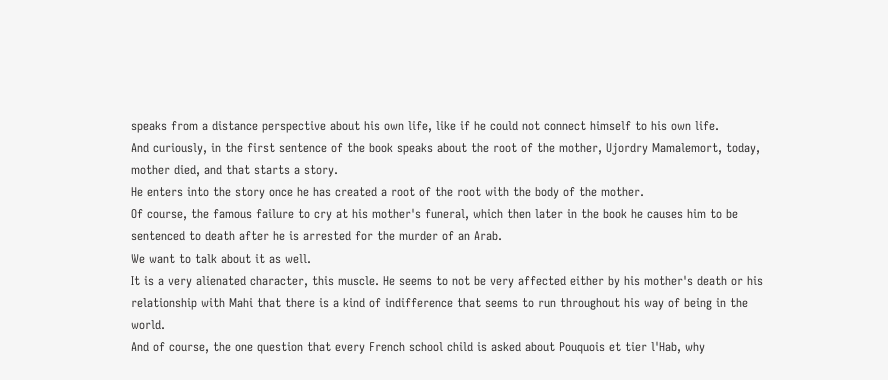speaks from a distance perspective about his own life, like if he could not connect himself to his own life.
And curiously, in the first sentence of the book speaks about the root of the mother, Ujordry Mamalemort, today, mother died, and that starts a story.
He enters into the story once he has created a root of the root with the body of the mother.
Of course, the famous failure to cry at his mother's funeral, which then later in the book he causes him to be sentenced to death after he is arrested for the murder of an Arab.
We want to talk about it as well.
It is a very alienated character, this muscle. He seems to not be very affected either by his mother's death or his relationship with Mahi that there is a kind of indifference that seems to run throughout his way of being in the world.
And of course, the one question that every French school child is asked about Pouquois et tier l'Hab, why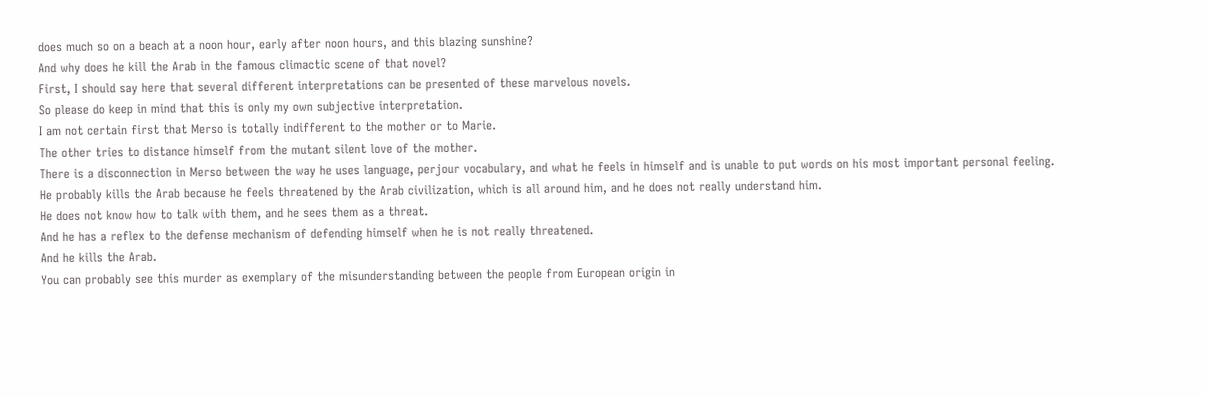does much so on a beach at a noon hour, early after noon hours, and this blazing sunshine?
And why does he kill the Arab in the famous climactic scene of that novel?
First, I should say here that several different interpretations can be presented of these marvelous novels.
So please do keep in mind that this is only my own subjective interpretation.
I am not certain first that Merso is totally indifferent to the mother or to Marie.
The other tries to distance himself from the mutant silent love of the mother.
There is a disconnection in Merso between the way he uses language, perjour vocabulary, and what he feels in himself and is unable to put words on his most important personal feeling.
He probably kills the Arab because he feels threatened by the Arab civilization, which is all around him, and he does not really understand him.
He does not know how to talk with them, and he sees them as a threat.
And he has a reflex to the defense mechanism of defending himself when he is not really threatened.
And he kills the Arab.
You can probably see this murder as exemplary of the misunderstanding between the people from European origin in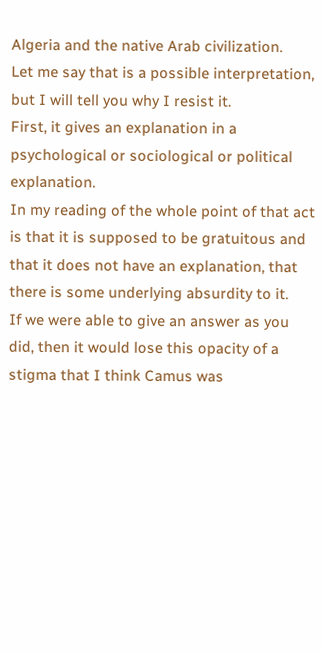Algeria and the native Arab civilization.
Let me say that is a possible interpretation, but I will tell you why I resist it.
First, it gives an explanation in a psychological or sociological or political explanation.
In my reading of the whole point of that act is that it is supposed to be gratuitous and that it does not have an explanation, that there is some underlying absurdity to it.
If we were able to give an answer as you did, then it would lose this opacity of a stigma that I think Camus was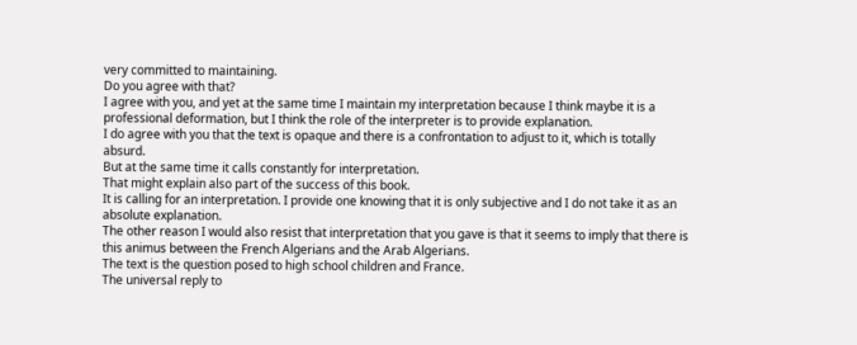very committed to maintaining.
Do you agree with that?
I agree with you, and yet at the same time I maintain my interpretation because I think maybe it is a professional deformation, but I think the role of the interpreter is to provide explanation.
I do agree with you that the text is opaque and there is a confrontation to adjust to it, which is totally absurd.
But at the same time it calls constantly for interpretation.
That might explain also part of the success of this book.
It is calling for an interpretation. I provide one knowing that it is only subjective and I do not take it as an absolute explanation.
The other reason I would also resist that interpretation that you gave is that it seems to imply that there is this animus between the French Algerians and the Arab Algerians.
The text is the question posed to high school children and France.
The universal reply to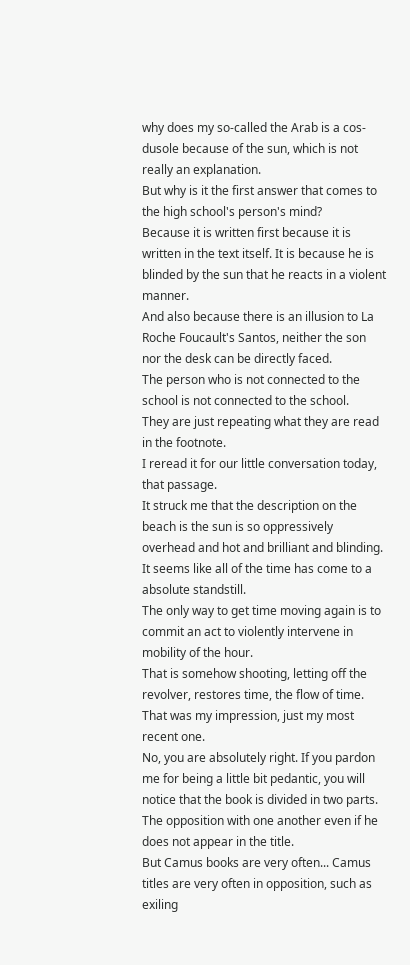why does my so-called the Arab is a cos-dusole because of the sun, which is not really an explanation.
But why is it the first answer that comes to the high school's person's mind?
Because it is written first because it is written in the text itself. It is because he is blinded by the sun that he reacts in a violent manner.
And also because there is an illusion to La Roche Foucault's Santos, neither the son nor the desk can be directly faced.
The person who is not connected to the school is not connected to the school.
They are just repeating what they are read in the footnote.
I reread it for our little conversation today, that passage.
It struck me that the description on the beach is the sun is so oppressively overhead and hot and brilliant and blinding.
It seems like all of the time has come to a absolute standstill.
The only way to get time moving again is to commit an act to violently intervene in mobility of the hour.
That is somehow shooting, letting off the revolver, restores time, the flow of time.
That was my impression, just my most recent one.
No, you are absolutely right. If you pardon me for being a little bit pedantic, you will notice that the book is divided in two parts.
The opposition with one another even if he does not appear in the title.
But Camus books are very often... Camus titles are very often in opposition, such as exiling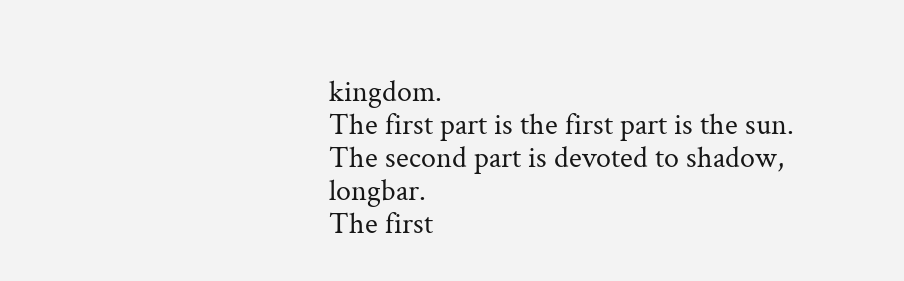kingdom.
The first part is the first part is the sun.
The second part is devoted to shadow, longbar.
The first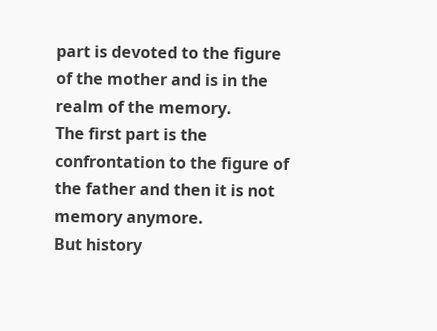part is devoted to the figure of the mother and is in the realm of the memory.
The first part is the confrontation to the figure of the father and then it is not memory anymore.
But history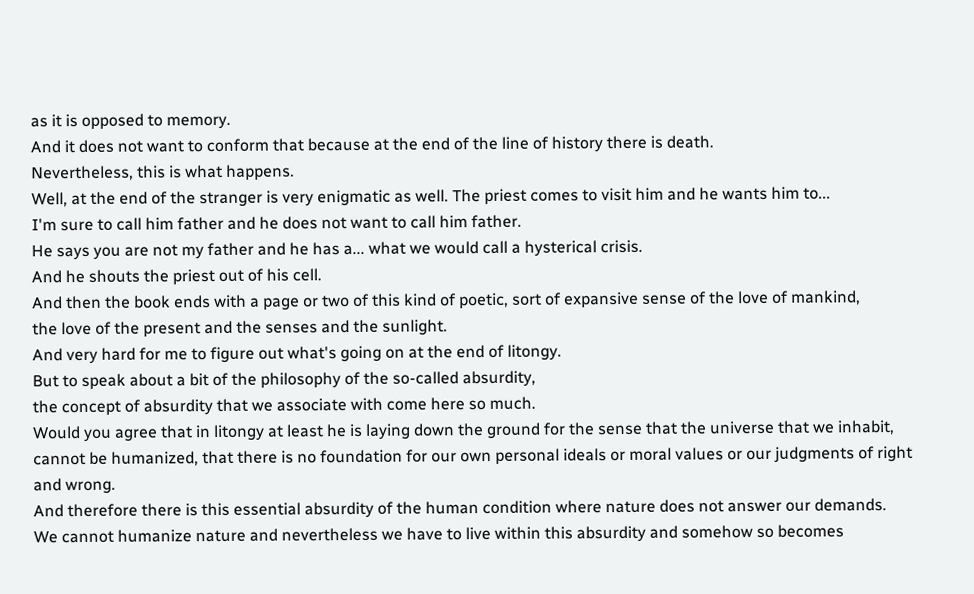as it is opposed to memory.
And it does not want to conform that because at the end of the line of history there is death.
Nevertheless, this is what happens.
Well, at the end of the stranger is very enigmatic as well. The priest comes to visit him and he wants him to...
I'm sure to call him father and he does not want to call him father.
He says you are not my father and he has a... what we would call a hysterical crisis.
And he shouts the priest out of his cell.
And then the book ends with a page or two of this kind of poetic, sort of expansive sense of the love of mankind,
the love of the present and the senses and the sunlight.
And very hard for me to figure out what's going on at the end of litongy.
But to speak about a bit of the philosophy of the so-called absurdity,
the concept of absurdity that we associate with come here so much.
Would you agree that in litongy at least he is laying down the ground for the sense that the universe that we inhabit,
cannot be humanized, that there is no foundation for our own personal ideals or moral values or our judgments of right and wrong.
And therefore there is this essential absurdity of the human condition where nature does not answer our demands.
We cannot humanize nature and nevertheless we have to live within this absurdity and somehow so becomes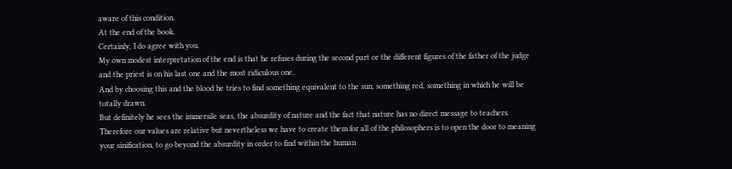aware of this condition.
At the end of the book.
Certainly, I do agree with you.
My own modest interpretation of the end is that he refuses during the second part or the different figures of the father of the judge and the priest is on his last one and the most ridiculous one.
And by choosing this and the blood he tries to find something equivalent to the sun, something red, something in which he will be totally drawn.
But definitely he sees the immersile seas, the absurdity of nature and the fact that nature has no direct message to teachers.
Therefore our values are relative but nevertheless we have to create them for all of the philosophers is to open the door to meaning your sinification, to go beyond the absurdity in order to find within the human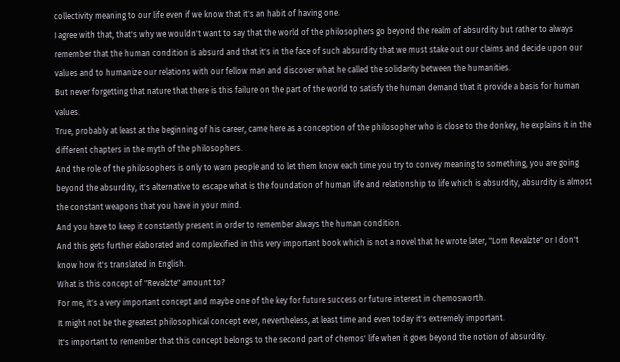collectivity meaning to our life even if we know that it's an habit of having one.
I agree with that, that's why we wouldn't want to say that the world of the philosophers go beyond the realm of absurdity but rather to always remember that the human condition is absurd and that it's in the face of such absurdity that we must stake out our claims and decide upon our values and to humanize our relations with our fellow man and discover what he called the solidarity between the humanities.
But never forgetting that nature that there is this failure on the part of the world to satisfy the human demand that it provide a basis for human values.
True, probably at least at the beginning of his career, came here as a conception of the philosopher who is close to the donkey, he explains it in the different chapters in the myth of the philosophers.
And the role of the philosophers is only to warn people and to let them know each time you try to convey meaning to something, you are going beyond the absurdity, it's alternative to escape what is the foundation of human life and relationship to life which is absurdity, absurdity is almost the constant weapons that you have in your mind.
And you have to keep it constantly present in order to remember always the human condition.
And this gets further elaborated and complexified in this very important book which is not a novel that he wrote later, "Lom Revalzte" or I don't know how it's translated in English.
What is this concept of "Revalzte" amount to?
For me, it's a very important concept and maybe one of the key for future success or future interest in chemosworth.
It might not be the greatest philosophical concept ever, nevertheless, at least time and even today it's extremely important.
It's important to remember that this concept belongs to the second part of chemos' life when it goes beyond the notion of absurdity.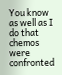You know as well as I do that chemos were confronted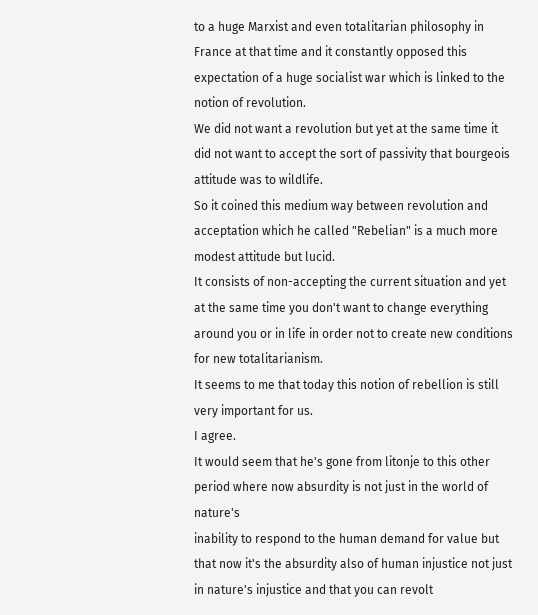to a huge Marxist and even totalitarian philosophy in France at that time and it constantly opposed this expectation of a huge socialist war which is linked to the notion of revolution.
We did not want a revolution but yet at the same time it did not want to accept the sort of passivity that bourgeois attitude was to wildlife.
So it coined this medium way between revolution and acceptation which he called "Rebelian" is a much more modest attitude but lucid.
It consists of non-accepting the current situation and yet at the same time you don't want to change everything around you or in life in order not to create new conditions for new totalitarianism.
It seems to me that today this notion of rebellion is still very important for us.
I agree.
It would seem that he's gone from litonje to this other period where now absurdity is not just in the world of nature's
inability to respond to the human demand for value but that now it's the absurdity also of human injustice not just in nature's injustice and that you can revolt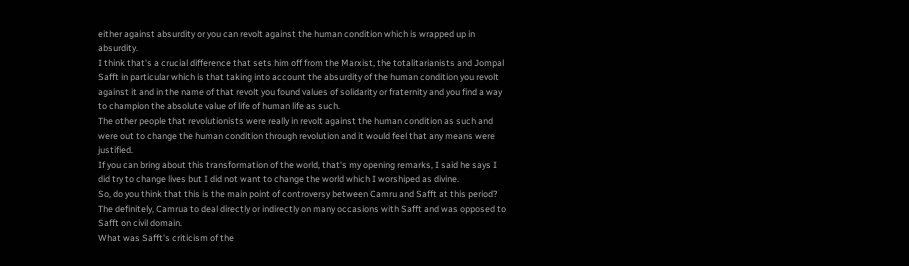either against absurdity or you can revolt against the human condition which is wrapped up in absurdity.
I think that's a crucial difference that sets him off from the Marxist, the totalitarianists and Jompal Safft in particular which is that taking into account the absurdity of the human condition you revolt against it and in the name of that revolt you found values of solidarity or fraternity and you find a way to champion the absolute value of life of human life as such.
The other people that revolutionists were really in revolt against the human condition as such and were out to change the human condition through revolution and it would feel that any means were justified.
If you can bring about this transformation of the world, that's my opening remarks, I said he says I did try to change lives but I did not want to change the world which I worshiped as divine.
So, do you think that this is the main point of controversy between Camru and Safft at this period?
The definitely, Camrua to deal directly or indirectly on many occasions with Safft and was opposed to Safft on civil domain.
What was Safft's criticism of the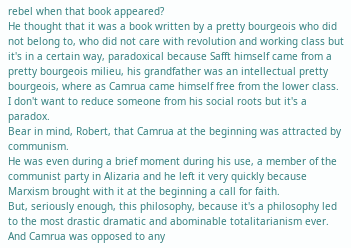rebel when that book appeared?
He thought that it was a book written by a pretty bourgeois who did not belong to, who did not care with revolution and working class but it's in a certain way, paradoxical because Safft himself came from a pretty bourgeois milieu, his grandfather was an intellectual pretty bourgeois, where as Camrua came himself free from the lower class.
I don't want to reduce someone from his social roots but it's a paradox.
Bear in mind, Robert, that Camrua at the beginning was attracted by communism.
He was even during a brief moment during his use, a member of the communist party in Alizaria and he left it very quickly because Marxism brought with it at the beginning a call for faith.
But, seriously enough, this philosophy, because it's a philosophy led to the most drastic dramatic and abominable totalitarianism ever.
And Camrua was opposed to any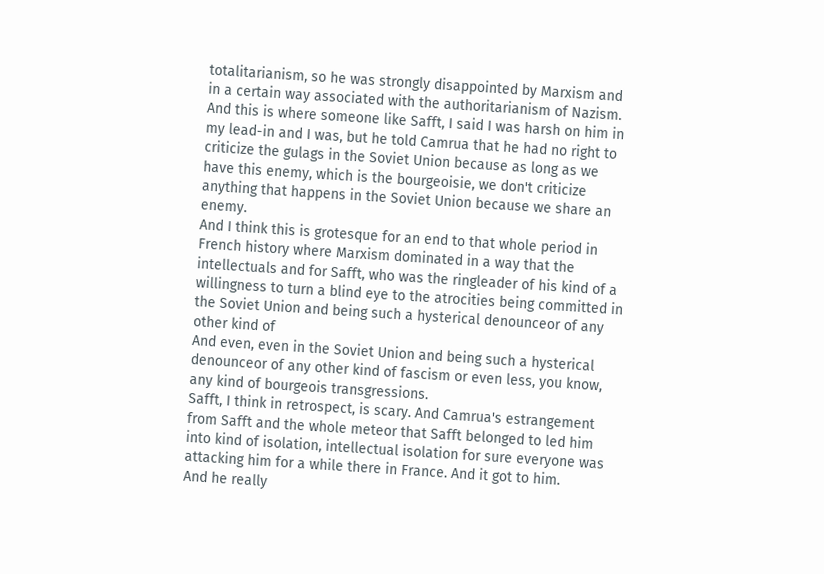totalitarianism, so he was strongly disappointed by Marxism and in a certain way associated with the authoritarianism of Nazism.
And this is where someone like Safft, I said I was harsh on him in my lead-in and I was, but he told Camrua that he had no right to criticize the gulags in the Soviet Union because as long as we have this enemy, which is the bourgeoisie, we don't criticize anything that happens in the Soviet Union because we share an enemy.
And I think this is grotesque for an end to that whole period in French history where Marxism dominated in a way that the intellectuals and for Safft, who was the ringleader of his kind of a willingness to turn a blind eye to the atrocities being committed in the Soviet Union and being such a hysterical denounceor of any other kind of
And even, even in the Soviet Union and being such a hysterical denounceor of any other kind of fascism or even less, you know, any kind of bourgeois transgressions.
Safft, I think in retrospect, is scary. And Camrua's estrangement from Safft and the whole meteor that Safft belonged to led him into kind of isolation, intellectual isolation for sure everyone was attacking him for a while there in France. And it got to him.
And he really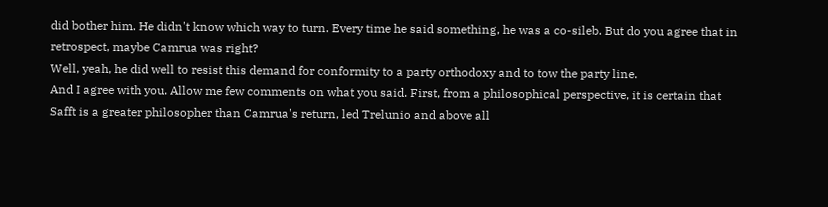did bother him. He didn't know which way to turn. Every time he said something, he was a co-sileb. But do you agree that in retrospect, maybe Camrua was right?
Well, yeah, he did well to resist this demand for conformity to a party orthodoxy and to tow the party line.
And I agree with you. Allow me few comments on what you said. First, from a philosophical perspective, it is certain that Safft is a greater philosopher than Camrua's return, led Trelunio and above all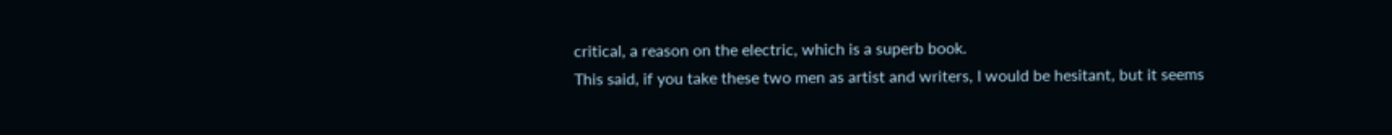critical, a reason on the electric, which is a superb book.
This said, if you take these two men as artist and writers, I would be hesitant, but it seems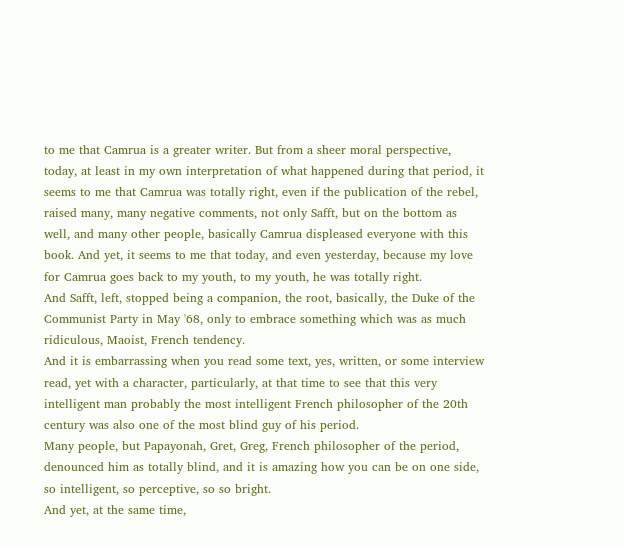to me that Camrua is a greater writer. But from a sheer moral perspective, today, at least in my own interpretation of what happened during that period, it seems to me that Camrua was totally right, even if the publication of the rebel,
raised many, many negative comments, not only Safft, but on the bottom as well, and many other people, basically Camrua displeased everyone with this book. And yet, it seems to me that today, and even yesterday, because my love for Camrua goes back to my youth, to my youth, he was totally right.
And Safft, left, stopped being a companion, the root, basically, the Duke of the Communist Party in May '68, only to embrace something which was as much ridiculous, Maoist, French tendency.
And it is embarrassing when you read some text, yes, written, or some interview read, yet with a character, particularly, at that time to see that this very intelligent man probably the most intelligent French philosopher of the 20th century was also one of the most blind guy of his period.
Many people, but Papayonah, Gret, Greg, French philosopher of the period, denounced him as totally blind, and it is amazing how you can be on one side, so intelligent, so perceptive, so so bright.
And yet, at the same time,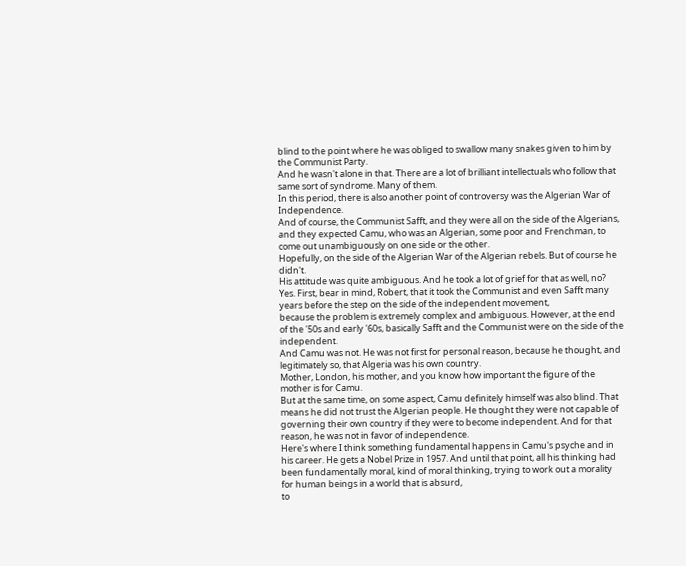blind to the point where he was obliged to swallow many snakes given to him by the Communist Party.
And he wasn't alone in that. There are a lot of brilliant intellectuals who follow that same sort of syndrome. Many of them.
In this period, there is also another point of controversy was the Algerian War of Independence.
And of course, the Communist Safft, and they were all on the side of the Algerians, and they expected Camu, who was an Algerian, some poor and Frenchman, to come out unambiguously on one side or the other.
Hopefully, on the side of the Algerian War of the Algerian rebels. But of course he didn't.
His attitude was quite ambiguous. And he took a lot of grief for that as well, no?
Yes. First, bear in mind, Robert, that it took the Communist and even Safft many years before the step on the side of the independent movement,
because the problem is extremely complex and ambiguous. However, at the end of the '50s and early '60s, basically Safft and the Communist were on the side of the independent.
And Camu was not. He was not first for personal reason, because he thought, and legitimately so, that Algeria was his own country.
Mother, London, his mother, and you know how important the figure of the mother is for Camu.
But at the same time, on some aspect, Camu definitely himself was also blind. That means he did not trust the Algerian people. He thought they were not capable of governing their own country if they were to become independent. And for that reason, he was not in favor of independence.
Here's where I think something fundamental happens in Camu's psyche and in his career. He gets a Nobel Prize in 1957. And until that point, all his thinking had been fundamentally moral, kind of moral thinking, trying to work out a morality for human beings in a world that is absurd,
to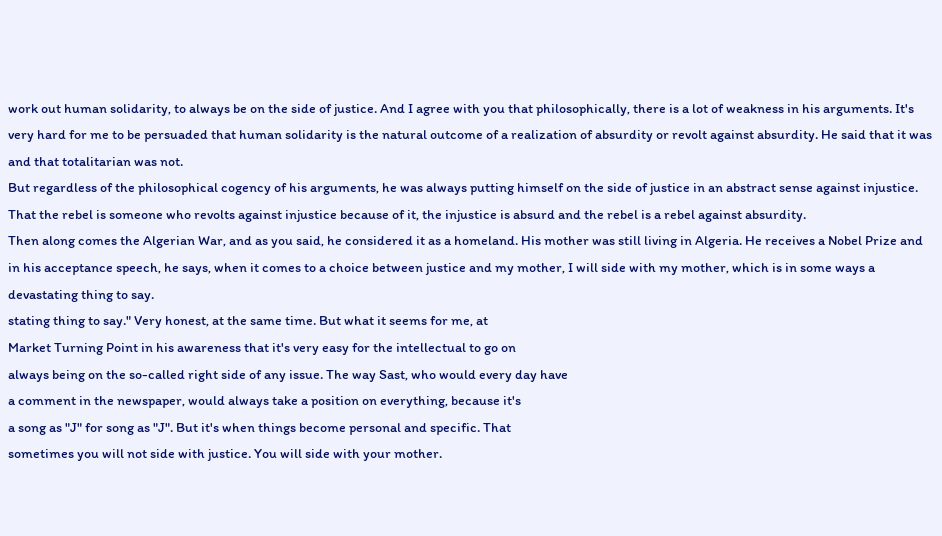work out human solidarity, to always be on the side of justice. And I agree with you that philosophically, there is a lot of weakness in his arguments. It's very hard for me to be persuaded that human solidarity is the natural outcome of a realization of absurdity or revolt against absurdity. He said that it was and that totalitarian was not.
But regardless of the philosophical cogency of his arguments, he was always putting himself on the side of justice in an abstract sense against injustice. That the rebel is someone who revolts against injustice because of it, the injustice is absurd and the rebel is a rebel against absurdity.
Then along comes the Algerian War, and as you said, he considered it as a homeland. His mother was still living in Algeria. He receives a Nobel Prize and in his acceptance speech, he says, when it comes to a choice between justice and my mother, I will side with my mother, which is in some ways a devastating thing to say.
stating thing to say." Very honest, at the same time. But what it seems for me, at
Market Turning Point in his awareness that it's very easy for the intellectual to go on
always being on the so-called right side of any issue. The way Sast, who would every day have
a comment in the newspaper, would always take a position on everything, because it's
a song as "J" for song as "J". But it's when things become personal and specific. That
sometimes you will not side with justice. You will side with your mother.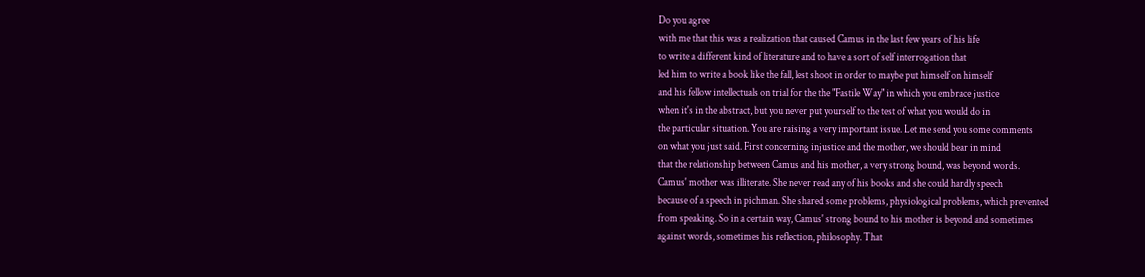Do you agree
with me that this was a realization that caused Camus in the last few years of his life
to write a different kind of literature and to have a sort of self interrogation that
led him to write a book like the fall, lest shoot in order to maybe put himself on himself
and his fellow intellectuals on trial for the the "Fastile Way" in which you embrace justice
when it's in the abstract, but you never put yourself to the test of what you would do in
the particular situation. You are raising a very important issue. Let me send you some comments
on what you just said. First concerning injustice and the mother, we should bear in mind
that the relationship between Camus and his mother, a very strong bound, was beyond words.
Camus' mother was illiterate. She never read any of his books and she could hardly speech
because of a speech in pichman. She shared some problems, physiological problems, which prevented
from speaking. So in a certain way, Camus' strong bound to his mother is beyond and sometimes
against words, sometimes his reflection, philosophy. That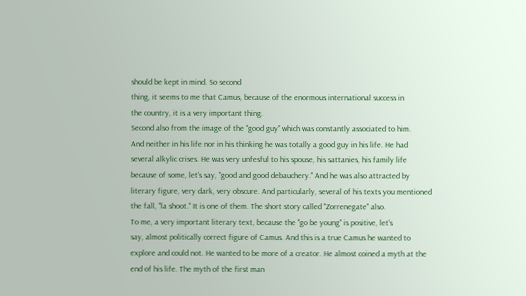should be kept in mind. So second
thing, it seems to me that Camus, because of the enormous international success in
the country, it is a very important thing.
Second also from the image of the "good guy" which was constantly associated to him.
And neither in his life nor in his thinking he was totally a good guy in his life. He had
several alkylic crises. He was very unfesful to his spouse, his sattanies, his family life
because of some, let's say, "good and good debauchery." And he was also attracted by
literary figure, very dark, very obscure. And particularly, several of his texts you mentioned
the fall, "la shoot." It is one of them. The short story called "Zorrenegate" also.
To me, a very important literary text, because the "go be young" is positive, let's
say, almost politically correct figure of Camus. And this is a true Camus he wanted to
explore and could not. He wanted to be more of a creator. He almost coined a myth at the
end of his life. The myth of the first man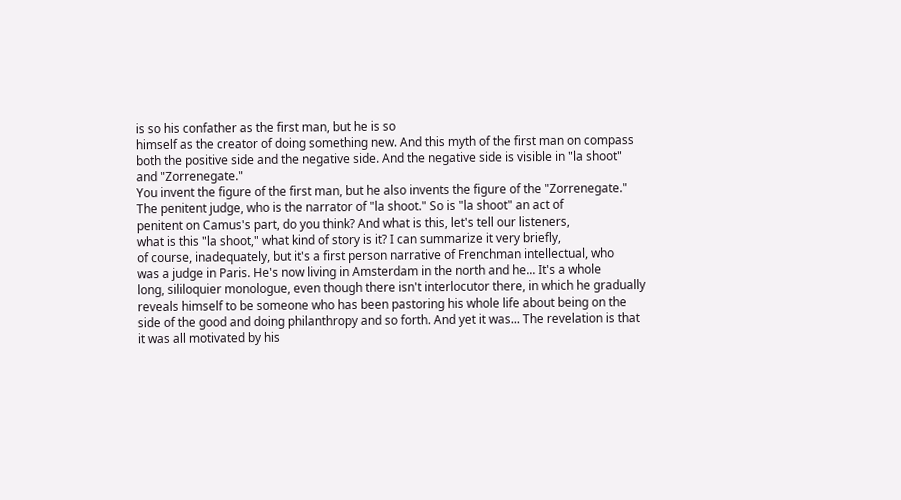is so his confather as the first man, but he is so
himself as the creator of doing something new. And this myth of the first man on compass
both the positive side and the negative side. And the negative side is visible in "la shoot"
and "Zorrenegate."
You invent the figure of the first man, but he also invents the figure of the "Zorrenegate."
The penitent judge, who is the narrator of "la shoot." So is "la shoot" an act of
penitent on Camus's part, do you think? And what is this, let's tell our listeners,
what is this "la shoot," what kind of story is it? I can summarize it very briefly,
of course, inadequately, but it's a first person narrative of Frenchman intellectual, who
was a judge in Paris. He's now living in Amsterdam in the north and he... It's a whole
long, sililoquier monologue, even though there isn't interlocutor there, in which he gradually
reveals himself to be someone who has been pastoring his whole life about being on the
side of the good and doing philanthropy and so forth. And yet it was... The revelation is that
it was all motivated by his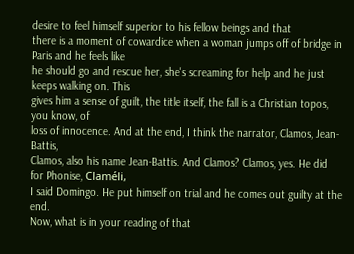desire to feel himself superior to his fellow beings and that
there is a moment of cowardice when a woman jumps off of bridge in Paris and he feels like
he should go and rescue her, she's screaming for help and he just keeps walking on. This
gives him a sense of guilt, the title itself, the fall is a Christian topos, you know, of
loss of innocence. And at the end, I think the narrator, Clamos, Jean-Battis,
Clamos, also his name Jean-Battis. And Clamos? Clamos, yes. He did for Phonise, Claméli,
I said Domingo. He put himself on trial and he comes out guilty at the end.
Now, what is in your reading of that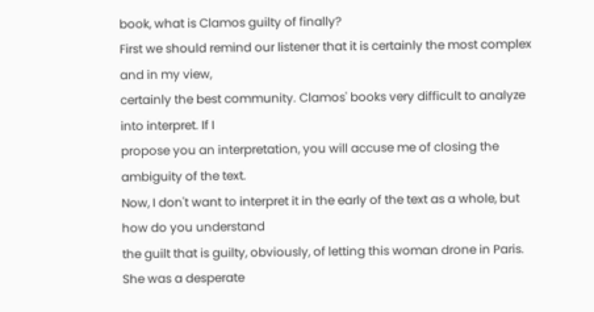book, what is Clamos guilty of finally?
First we should remind our listener that it is certainly the most complex and in my view,
certainly the best community. Clamos' books very difficult to analyze into interpret. If I
propose you an interpretation, you will accuse me of closing the ambiguity of the text.
Now, I don't want to interpret it in the early of the text as a whole, but how do you understand
the guilt that is guilty, obviously, of letting this woman drone in Paris. She was a desperate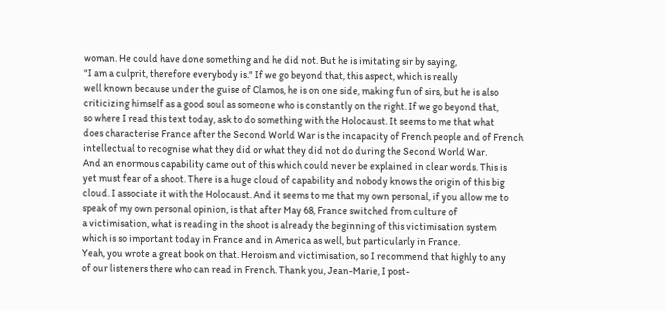woman. He could have done something and he did not. But he is imitating sir by saying,
"I am a culprit, therefore everybody is." If we go beyond that, this aspect, which is really
well known because under the guise of Clamos, he is on one side, making fun of sirs, but he is also
criticizing himself as a good soul as someone who is constantly on the right. If we go beyond that,
so where I read this text today, ask to do something with the Holocaust. It seems to me that what
does characterise France after the Second World War is the incapacity of French people and of French
intellectual to recognise what they did or what they did not do during the Second World War.
And an enormous capability came out of this which could never be explained in clear words. This is
yet must fear of a shoot. There is a huge cloud of capability and nobody knows the origin of this big
cloud. I associate it with the Holocaust. And it seems to me that my own personal, if you allow me to
speak of my own personal opinion, is that after May 68, France switched from culture of
a victimisation, what is reading in the shoot is already the beginning of this victimisation system
which is so important today in France and in America as well, but particularly in France.
Yeah, you wrote a great book on that. Heroism and victimisation, so I recommend that highly to any
of our listeners there who can read in French. Thank you, Jean-Marie, I post-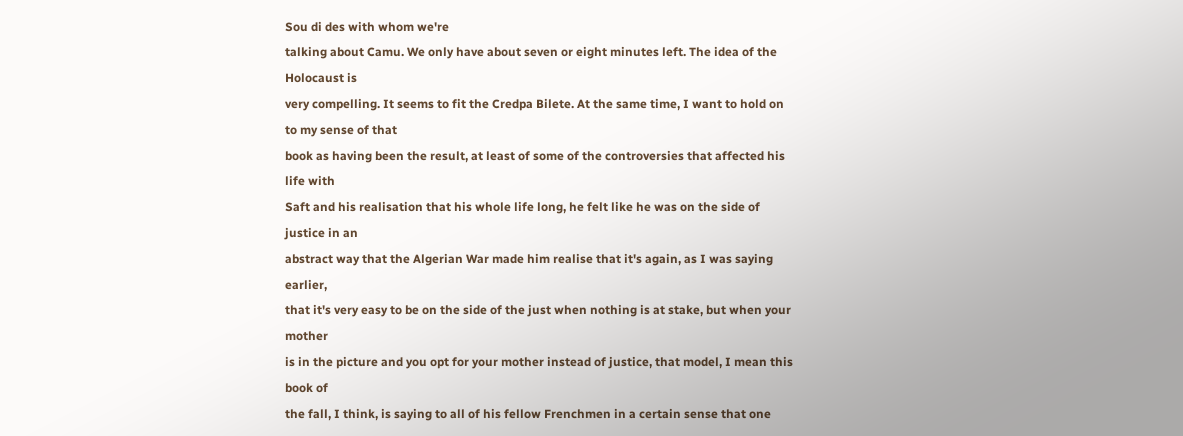Sou di des with whom we're
talking about Camu. We only have about seven or eight minutes left. The idea of the Holocaust is
very compelling. It seems to fit the Credpa Bilete. At the same time, I want to hold on to my sense of that
book as having been the result, at least of some of the controversies that affected his life with
Saft and his realisation that his whole life long, he felt like he was on the side of justice in an
abstract way that the Algerian War made him realise that it's again, as I was saying earlier,
that it's very easy to be on the side of the just when nothing is at stake, but when your mother
is in the picture and you opt for your mother instead of justice, that model, I mean this book of
the fall, I think, is saying to all of his fellow Frenchmen in a certain sense that one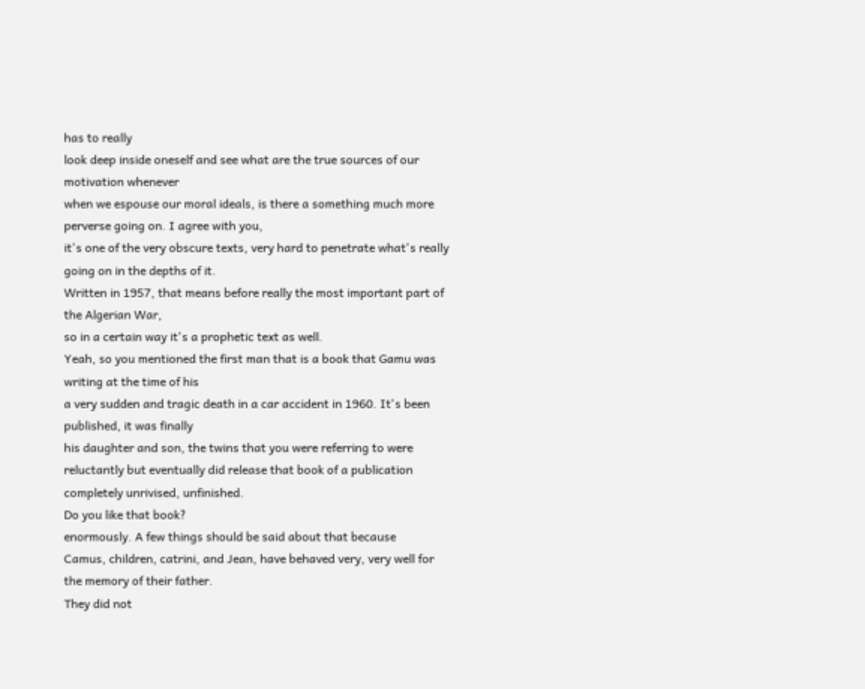has to really
look deep inside oneself and see what are the true sources of our motivation whenever
when we espouse our moral ideals, is there a something much more perverse going on. I agree with you,
it's one of the very obscure texts, very hard to penetrate what's really going on in the depths of it.
Written in 1957, that means before really the most important part of the Algerian War,
so in a certain way it's a prophetic text as well.
Yeah, so you mentioned the first man that is a book that Gamu was writing at the time of his
a very sudden and tragic death in a car accident in 1960. It's been published, it was finally
his daughter and son, the twins that you were referring to were
reluctantly but eventually did release that book of a publication completely unrivised, unfinished.
Do you like that book?
enormously. A few things should be said about that because
Camus, children, catrini, and Jean, have behaved very, very well for the memory of their father.
They did not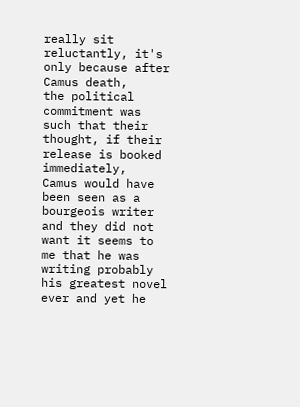really sit reluctantly, it's only because after Camus death,
the political commitment was such that their thought, if their release is booked immediately,
Camus would have been seen as a bourgeois writer and they did not want it seems to me that he was
writing probably his greatest novel ever and yet he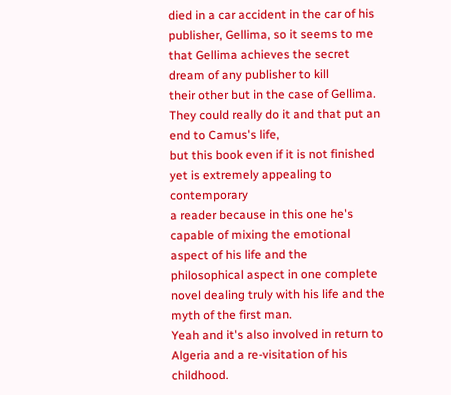died in a car accident in the car of his
publisher, Gellima, so it seems to me that Gellima achieves the secret dream of any publisher to kill
their other but in the case of Gellima. They could really do it and that put an end to Camus's life,
but this book even if it is not finished yet is extremely appealing to contemporary
a reader because in this one he's capable of mixing the emotional aspect of his life and the
philosophical aspect in one complete novel dealing truly with his life and the myth of the first man.
Yeah and it's also involved in return to Algeria and a re-visitation of his childhood.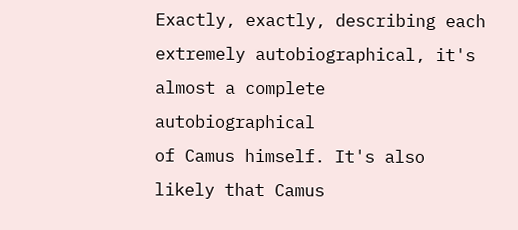Exactly, exactly, describing each extremely autobiographical, it's almost a complete autobiographical
of Camus himself. It's also likely that Camus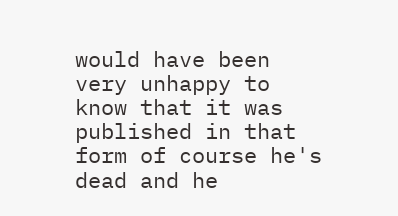would have been very unhappy to know that it was
published in that form of course he's dead and he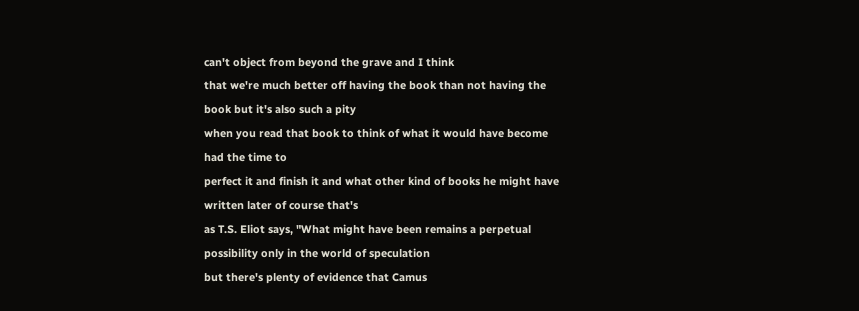can't object from beyond the grave and I think
that we're much better off having the book than not having the book but it's also such a pity
when you read that book to think of what it would have become had the time to
perfect it and finish it and what other kind of books he might have written later of course that's
as T.S. Eliot says, "What might have been remains a perpetual possibility only in the world of speculation
but there's plenty of evidence that Camus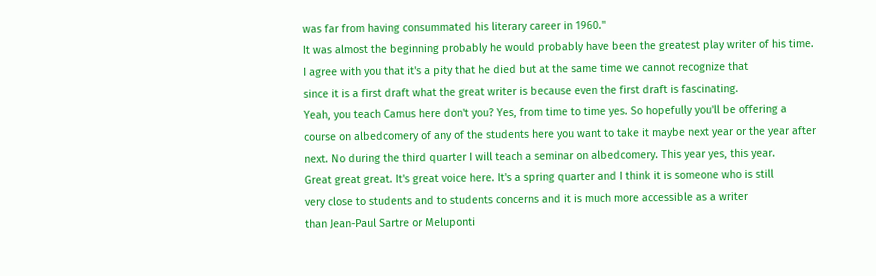was far from having consummated his literary career in 1960."
It was almost the beginning probably he would probably have been the greatest play writer of his time.
I agree with you that it's a pity that he died but at the same time we cannot recognize that
since it is a first draft what the great writer is because even the first draft is fascinating.
Yeah, you teach Camus here don't you? Yes, from time to time yes. So hopefully you'll be offering a
course on albedcomery of any of the students here you want to take it maybe next year or the year after
next. No during the third quarter I will teach a seminar on albedcomery. This year yes, this year.
Great great great. It's great voice here. It's a spring quarter and I think it is someone who is still
very close to students and to students concerns and it is much more accessible as a writer
than Jean-Paul Sartre or Meluponti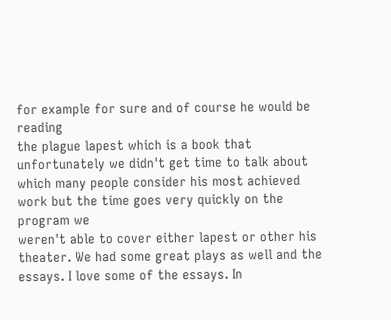for example for sure and of course he would be reading
the plague lapest which is a book that unfortunately we didn't get time to talk about
which many people consider his most achieved work but the time goes very quickly on the program we
weren't able to cover either lapest or other his theater. We had some great plays as well and the
essays. I love some of the essays. In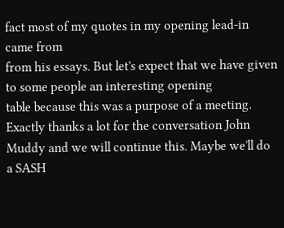fact most of my quotes in my opening lead-in came from
from his essays. But let's expect that we have given to some people an interesting opening
table because this was a purpose of a meeting. Exactly thanks a lot for the conversation John
Muddy and we will continue this. Maybe we'll do a SASH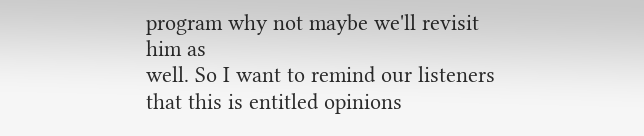program why not maybe we'll revisit him as
well. So I want to remind our listeners that this is entitled opinions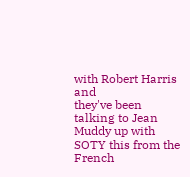with Robert Harris and
they've been talking to Jean Muddy up with SOTY this from the French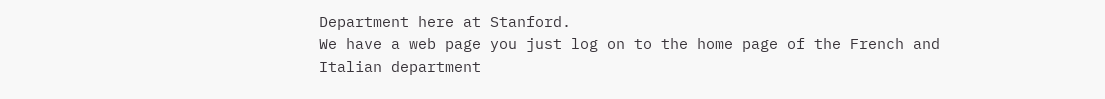Department here at Stanford.
We have a web page you just log on to the home page of the French and Italian department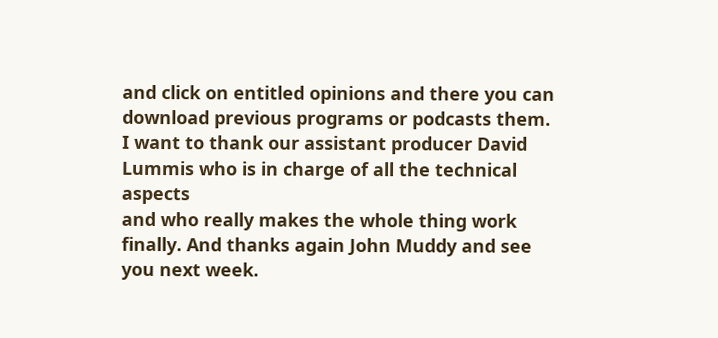and click on entitled opinions and there you can download previous programs or podcasts them.
I want to thank our assistant producer David Lummis who is in charge of all the technical aspects
and who really makes the whole thing work finally. And thanks again John Muddy and see you next week.